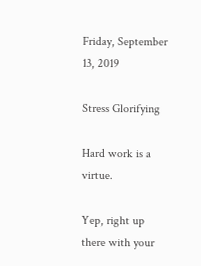Friday, September 13, 2019

Stress Glorifying

Hard work is a virtue.

Yep, right up there with your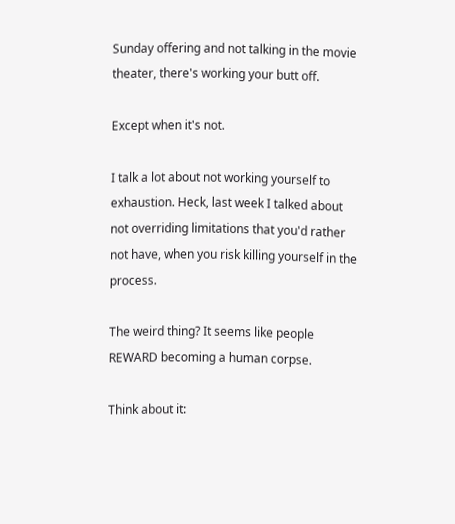Sunday offering and not talking in the movie theater, there's working your butt off.

Except when it's not.

I talk a lot about not working yourself to exhaustion. Heck, last week I talked about not overriding limitations that you'd rather not have, when you risk killing yourself in the process.

The weird thing? It seems like people REWARD becoming a human corpse.

Think about it: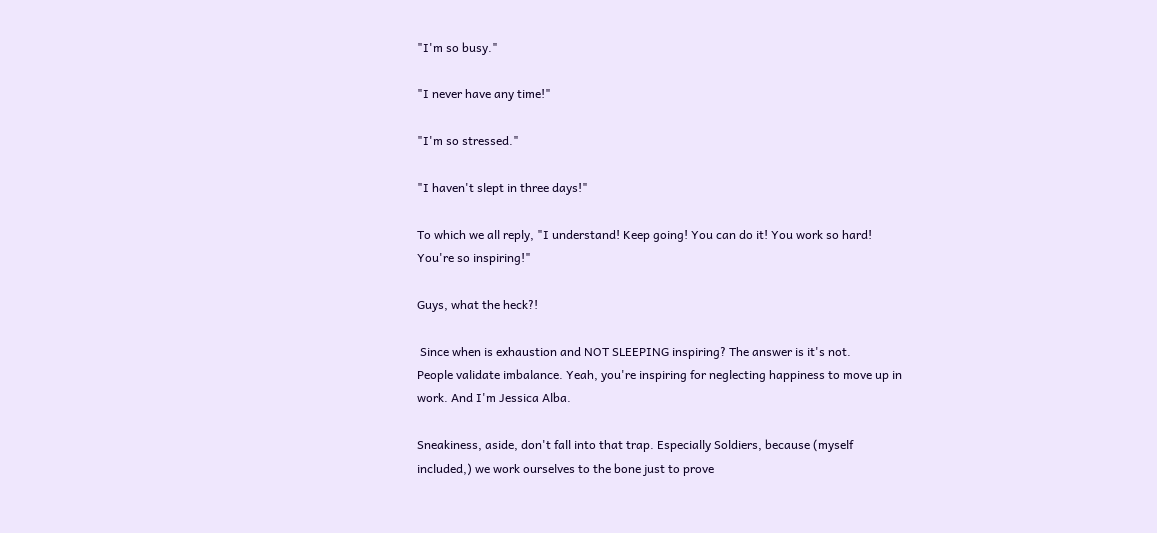"I'm so busy."

"I never have any time!"

"I'm so stressed."

"I haven't slept in three days!"

To which we all reply, "I understand! Keep going! You can do it! You work so hard! You're so inspiring!"

Guys, what the heck?!

 Since when is exhaustion and NOT SLEEPING inspiring? The answer is it's not.
People validate imbalance. Yeah, you're inspiring for neglecting happiness to move up in work. And I'm Jessica Alba.

Sneakiness, aside, don't fall into that trap. Especially Soldiers, because (myself included,) we work ourselves to the bone just to prove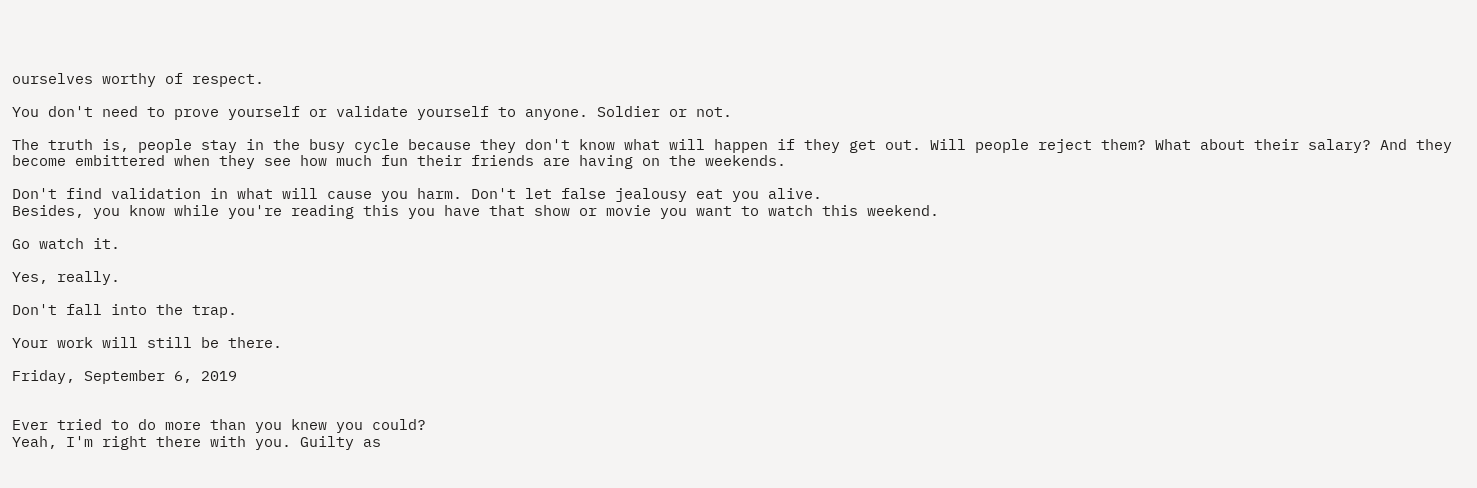ourselves worthy of respect.

You don't need to prove yourself or validate yourself to anyone. Soldier or not.

The truth is, people stay in the busy cycle because they don't know what will happen if they get out. Will people reject them? What about their salary? And they become embittered when they see how much fun their friends are having on the weekends.

Don't find validation in what will cause you harm. Don't let false jealousy eat you alive.
Besides, you know while you're reading this you have that show or movie you want to watch this weekend.

Go watch it.

Yes, really.

Don't fall into the trap.

Your work will still be there.

Friday, September 6, 2019


Ever tried to do more than you knew you could?
Yeah, I'm right there with you. Guilty as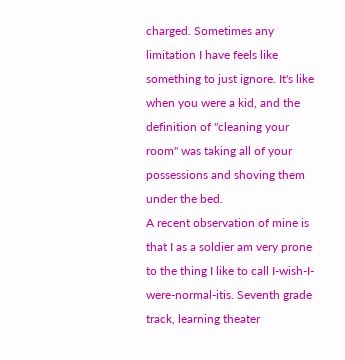charged. Sometimes any limitation I have feels like something to just ignore. It's like when you were a kid, and the definition of "cleaning your room" was taking all of your possessions and shoving them under the bed.
A recent observation of mine is that I as a soldier am very prone to the thing I like to call I-wish-I-were-normal-itis. Seventh grade track, learning theater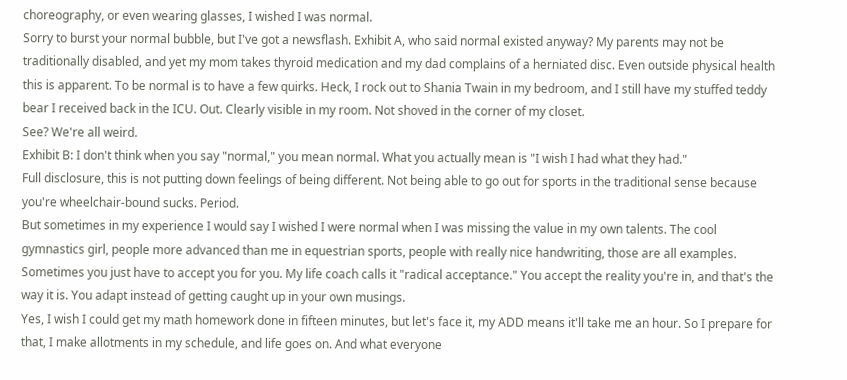choreography, or even wearing glasses, I wished I was normal.
Sorry to burst your normal bubble, but I've got a newsflash. Exhibit A, who said normal existed anyway? My parents may not be traditionally disabled, and yet my mom takes thyroid medication and my dad complains of a herniated disc. Even outside physical health this is apparent. To be normal is to have a few quirks. Heck, I rock out to Shania Twain in my bedroom, and I still have my stuffed teddy bear I received back in the ICU. Out. Clearly visible in my room. Not shoved in the corner of my closet.
See? We're all weird.
Exhibit B: I don't think when you say "normal," you mean normal. What you actually mean is "I wish I had what they had."
Full disclosure, this is not putting down feelings of being different. Not being able to go out for sports in the traditional sense because you're wheelchair-bound sucks. Period.
But sometimes in my experience I would say I wished I were normal when I was missing the value in my own talents. The cool gymnastics girl, people more advanced than me in equestrian sports, people with really nice handwriting, those are all examples.
Sometimes you just have to accept you for you. My life coach calls it "radical acceptance." You accept the reality you're in, and that's the way it is. You adapt instead of getting caught up in your own musings.
Yes, I wish I could get my math homework done in fifteen minutes, but let's face it, my ADD means it'll take me an hour. So I prepare for that, I make allotments in my schedule, and life goes on. And what everyone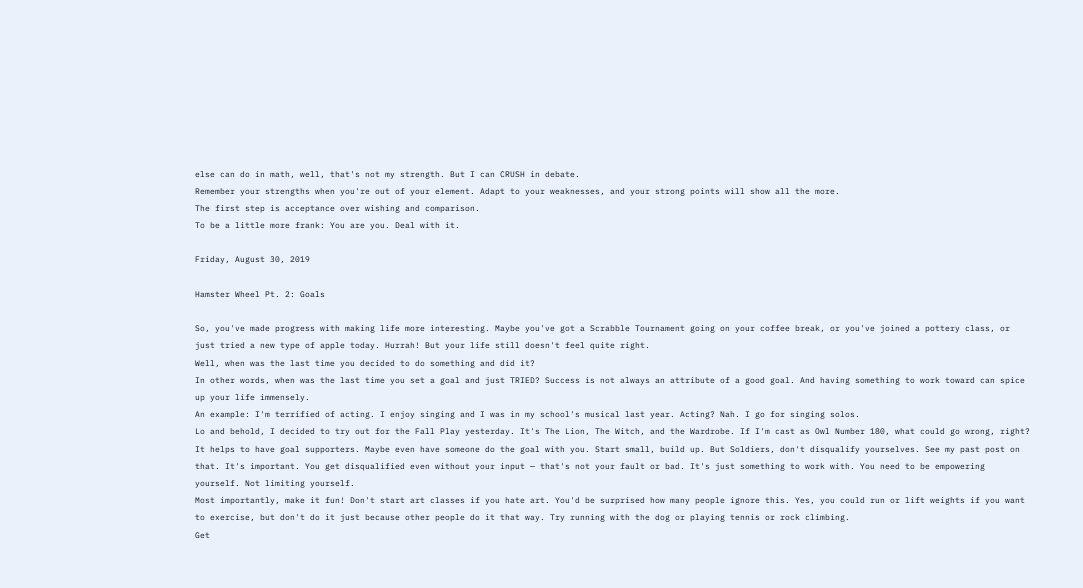else can do in math, well, that's not my strength. But I can CRUSH in debate.
Remember your strengths when you're out of your element. Adapt to your weaknesses, and your strong points will show all the more.
The first step is acceptance over wishing and comparison.
To be a little more frank: You are you. Deal with it.

Friday, August 30, 2019

Hamster Wheel Pt. 2: Goals

So, you've made progress with making life more interesting. Maybe you've got a Scrabble Tournament going on your coffee break, or you've joined a pottery class, or just tried a new type of apple today. Hurrah! But your life still doesn't feel quite right.
Well, when was the last time you decided to do something and did it?
In other words, when was the last time you set a goal and just TRIED? Success is not always an attribute of a good goal. And having something to work toward can spice up your life immensely.
An example: I'm terrified of acting. I enjoy singing and I was in my school's musical last year. Acting? Nah. I go for singing solos.
Lo and behold, I decided to try out for the Fall Play yesterday. It's The Lion, The Witch, and the Wardrobe. If I'm cast as Owl Number 180, what could go wrong, right?
It helps to have goal supporters. Maybe even have someone do the goal with you. Start small, build up. But Soldiers, don't disqualify yourselves. See my past post on that. It's important. You get disqualified even without your input — that's not your fault or bad. It's just something to work with. You need to be empowering yourself. Not limiting yourself.
Most importantly, make it fun! Don't start art classes if you hate art. You'd be surprised how many people ignore this. Yes, you could run or lift weights if you want to exercise, but don't do it just because other people do it that way. Try running with the dog or playing tennis or rock climbing.
Get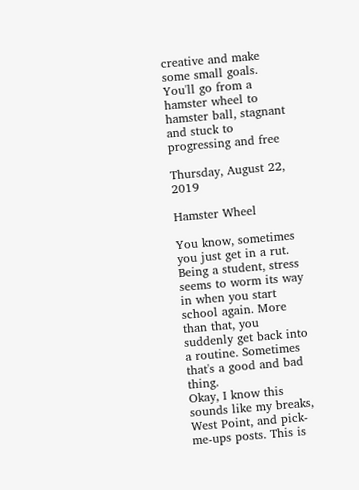creative and make some small goals. You'll go from a hamster wheel to hamster ball, stagnant and stuck to progressing and free

Thursday, August 22, 2019

Hamster Wheel

You know, sometimes you just get in a rut.
Being a student, stress seems to worm its way in when you start school again. More than that, you suddenly get back into a routine. Sometimes that's a good and bad thing.
Okay, I know this sounds like my breaks, West Point, and pick-me-ups posts. This is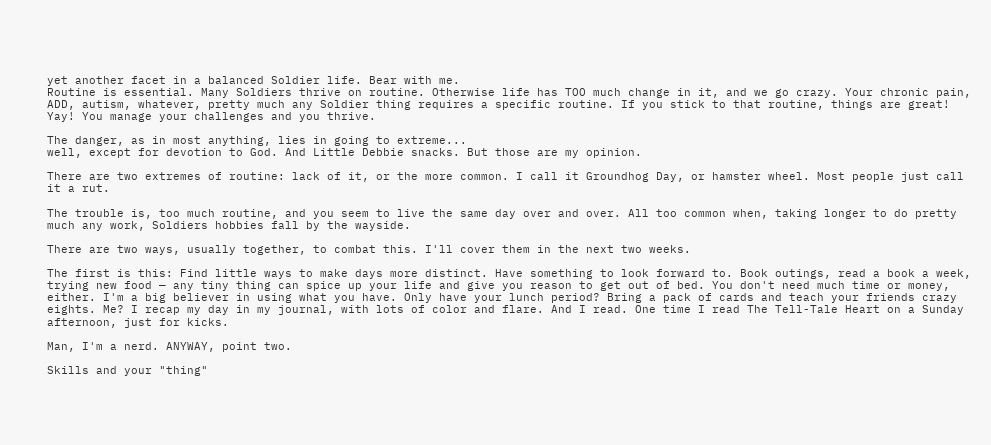yet another facet in a balanced Soldier life. Bear with me.
Routine is essential. Many Soldiers thrive on routine. Otherwise life has TOO much change in it, and we go crazy. Your chronic pain, ADD, autism, whatever, pretty much any Soldier thing requires a specific routine. If you stick to that routine, things are great! Yay! You manage your challenges and you thrive.

The danger, as in most anything, lies in going to extreme...
well, except for devotion to God. And Little Debbie snacks. But those are my opinion.

There are two extremes of routine: lack of it, or the more common. I call it Groundhog Day, or hamster wheel. Most people just call it a rut.

The trouble is, too much routine, and you seem to live the same day over and over. All too common when, taking longer to do pretty much any work, Soldiers hobbies fall by the wayside.

There are two ways, usually together, to combat this. I'll cover them in the next two weeks.

The first is this: Find little ways to make days more distinct. Have something to look forward to. Book outings, read a book a week, trying new food — any tiny thing can spice up your life and give you reason to get out of bed. You don't need much time or money, either. I'm a big believer in using what you have. Only have your lunch period? Bring a pack of cards and teach your friends crazy eights. Me? I recap my day in my journal, with lots of color and flare. And I read. One time I read The Tell-Tale Heart on a Sunday afternoon, just for kicks.

Man, I'm a nerd. ANYWAY, point two.

Skills and your "thing"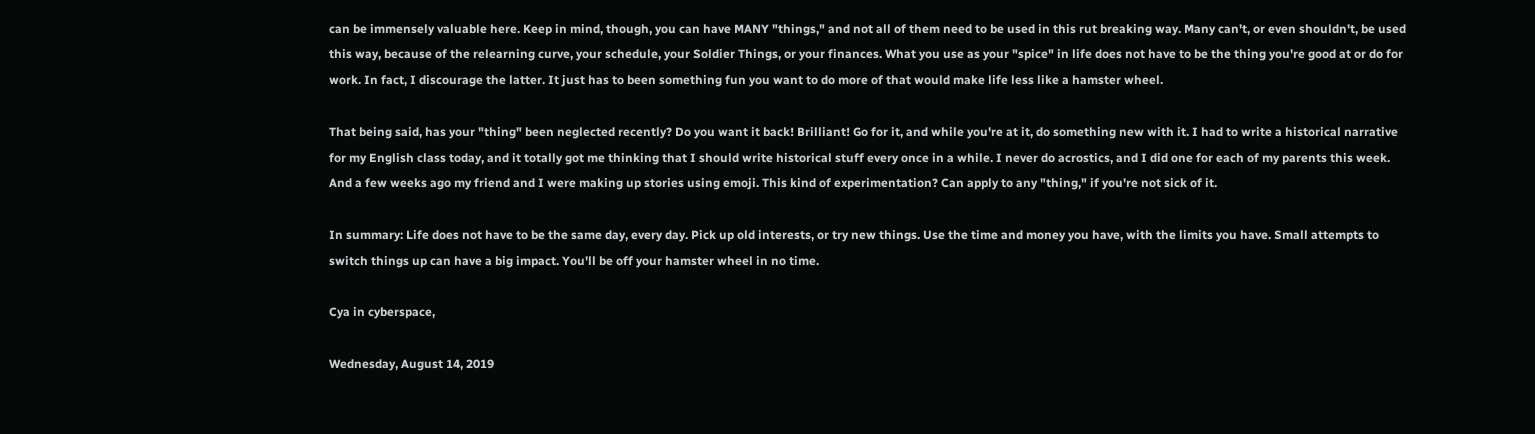can be immensely valuable here. Keep in mind, though, you can have MANY "things," and not all of them need to be used in this rut breaking way. Many can't, or even shouldn't, be used this way, because of the relearning curve, your schedule, your Soldier Things, or your finances. What you use as your "spice" in life does not have to be the thing you're good at or do for work. In fact, I discourage the latter. It just has to been something fun you want to do more of that would make life less like a hamster wheel.

That being said, has your "thing" been neglected recently? Do you want it back! Brilliant! Go for it, and while you're at it, do something new with it. I had to write a historical narrative for my English class today, and it totally got me thinking that I should write historical stuff every once in a while. I never do acrostics, and I did one for each of my parents this week. And a few weeks ago my friend and I were making up stories using emoji. This kind of experimentation? Can apply to any "thing," if you're not sick of it.

In summary: Life does not have to be the same day, every day. Pick up old interests, or try new things. Use the time and money you have, with the limits you have. Small attempts to switch things up can have a big impact. You'll be off your hamster wheel in no time.

Cya in cyberspace,

Wednesday, August 14, 2019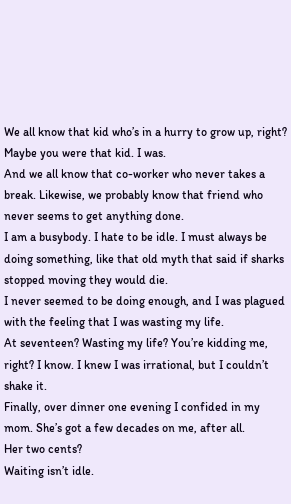We all know that kid who’s in a hurry to grow up, right? Maybe you were that kid. I was.
And we all know that co-worker who never takes a break. Likewise, we probably know that friend who never seems to get anything done.
I am a busybody. I hate to be idle. I must always be doing something, like that old myth that said if sharks stopped moving they would die.
I never seemed to be doing enough, and I was plagued with the feeling that I was wasting my life.
At seventeen? Wasting my life? You’re kidding me, right? I know. I knew I was irrational, but I couldn’t shake it.
Finally, over dinner one evening I confided in my mom. She’s got a few decades on me, after all.
Her two cents?
Waiting isn’t idle.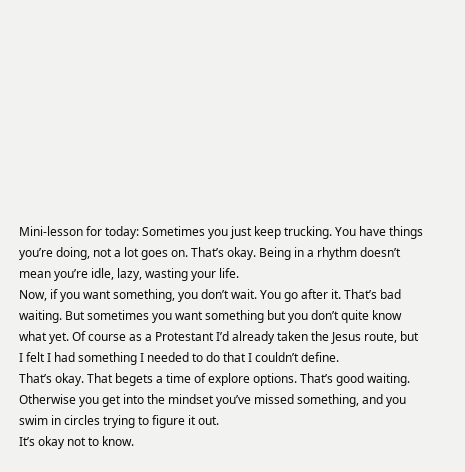Mini-lesson for today: Sometimes you just keep trucking. You have things you’re doing, not a lot goes on. That’s okay. Being in a rhythm doesn’t mean you’re idle, lazy, wasting your life.
Now, if you want something, you don’t wait. You go after it. That’s bad waiting. But sometimes you want something but you don’t quite know what yet. Of course as a Protestant I’d already taken the Jesus route, but I felt I had something I needed to do that I couldn’t define.
That’s okay. That begets a time of explore options. That’s good waiting. Otherwise you get into the mindset you’ve missed something, and you swim in circles trying to figure it out.
It’s okay not to know.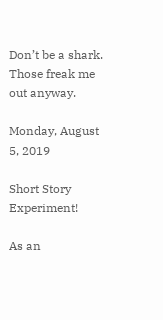Don’t be a shark. Those freak me out anyway.

Monday, August 5, 2019

Short Story Experiment!

As an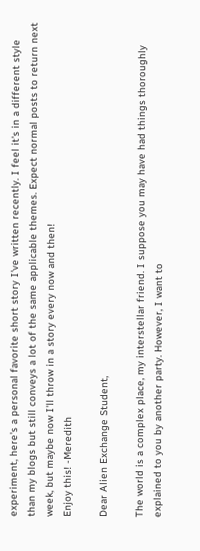experiment, here's a personal favorite short story I've written recently. I feel it's in a different style than my blogs but still conveys a lot of the same applicable themes. Expect normal posts to return next week, but maybe now I'll throw in a story every now and then!
Enjoy this! -Meredith

Dear Alien Exchange Student,

The world is a complex place, my interstellar friend. I suppose you may have had things thoroughly explained to you by another party. However, I want to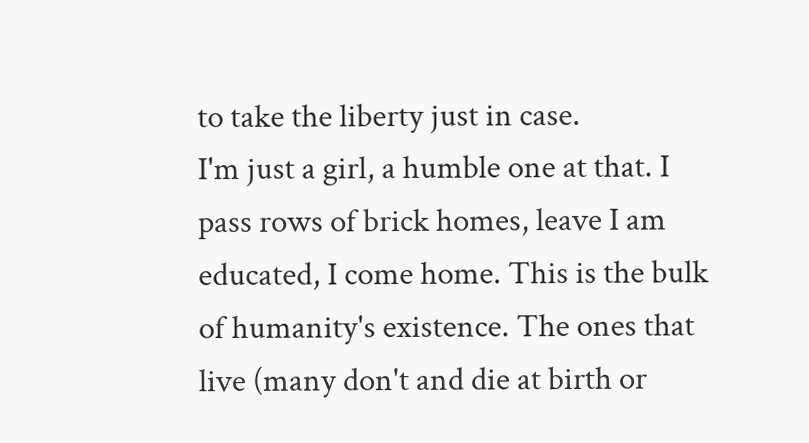to take the liberty just in case.
I'm just a girl, a humble one at that. I pass rows of brick homes, leave I am educated, I come home. This is the bulk of humanity's existence. The ones that live (many don't and die at birth or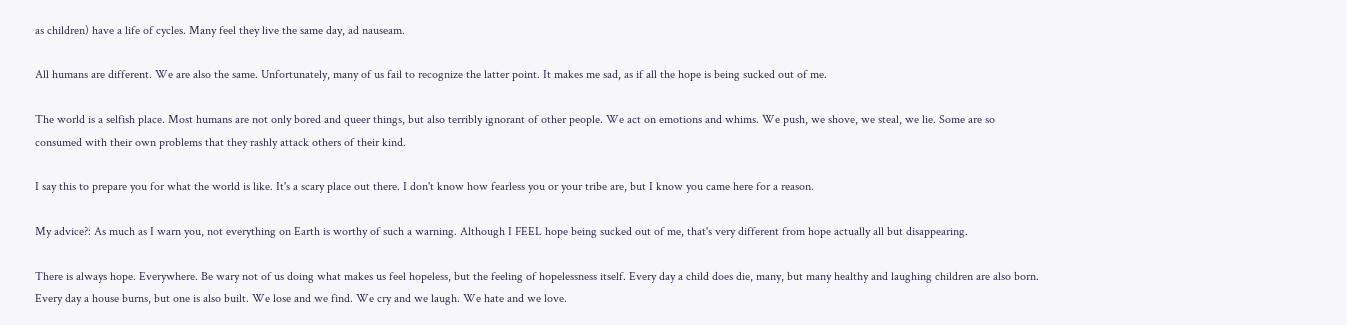as children) have a life of cycles. Many feel they live the same day, ad nauseam.

All humans are different. We are also the same. Unfortunately, many of us fail to recognize the latter point. It makes me sad, as if all the hope is being sucked out of me.

The world is a selfish place. Most humans are not only bored and queer things, but also terribly ignorant of other people. We act on emotions and whims. We push, we shove, we steal, we lie. Some are so consumed with their own problems that they rashly attack others of their kind.

I say this to prepare you for what the world is like. It's a scary place out there. I don't know how fearless you or your tribe are, but I know you came here for a reason.

My advice?: As much as I warn you, not everything on Earth is worthy of such a warning. Although I FEEL hope being sucked out of me, that's very different from hope actually all but disappearing.

There is always hope. Everywhere. Be wary not of us doing what makes us feel hopeless, but the feeling of hopelessness itself. Every day a child does die, many, but many healthy and laughing children are also born. Every day a house burns, but one is also built. We lose and we find. We cry and we laugh. We hate and we love.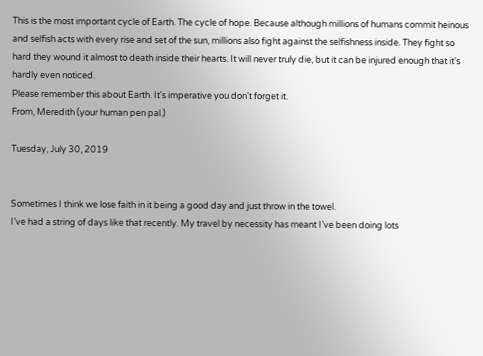This is the most important cycle of Earth. The cycle of hope. Because although millions of humans commit heinous and selfish acts with every rise and set of the sun, millions also fight against the selfishness inside. They fight so hard they wound it almost to death inside their hearts. It will never truly die, but it can be injured enough that it's hardly even noticed.
Please remember this about Earth. It's imperative you don't forget it.
From, Meredith (your human pen pal.)

Tuesday, July 30, 2019


Sometimes I think we lose faith in it being a good day and just throw in the towel.
I’ve had a string of days like that recently. My travel by necessity has meant I’ve been doing lots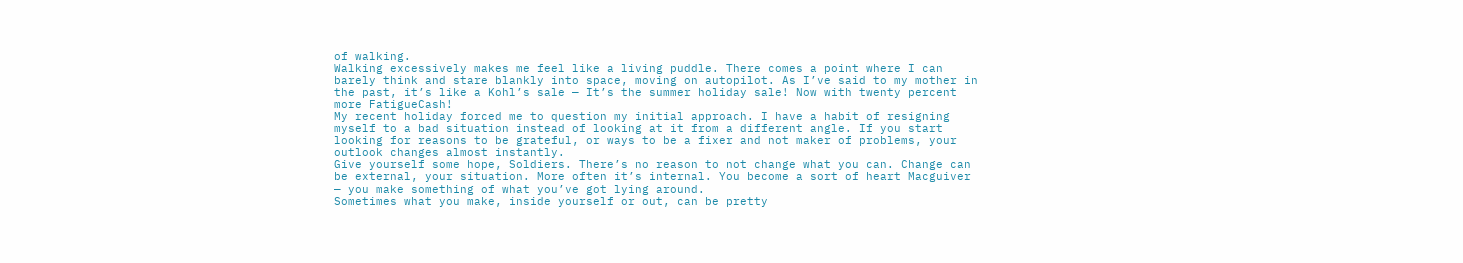of walking.
Walking excessively makes me feel like a living puddle. There comes a point where I can barely think and stare blankly into space, moving on autopilot. As I’ve said to my mother in the past, it’s like a Kohl’s sale — It’s the summer holiday sale! Now with twenty percent more FatigueCash!
My recent holiday forced me to question my initial approach. I have a habit of resigning myself to a bad situation instead of looking at it from a different angle. If you start looking for reasons to be grateful, or ways to be a fixer and not maker of problems, your outlook changes almost instantly.
Give yourself some hope, Soldiers. There’s no reason to not change what you can. Change can be external, your situation. More often it’s internal. You become a sort of heart Macguiver — you make something of what you’ve got lying around.
Sometimes what you make, inside yourself or out, can be pretty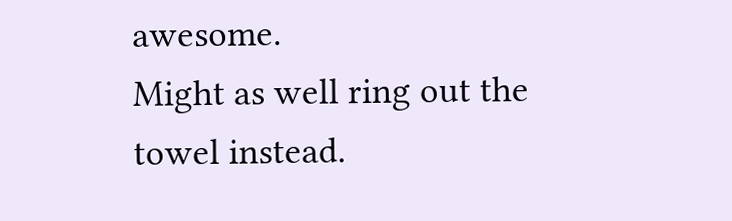awesome.
Might as well ring out the towel instead.